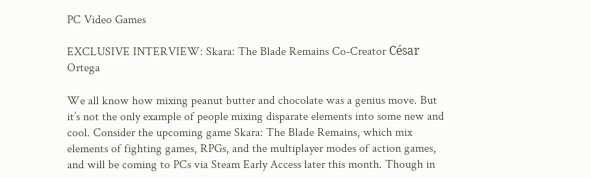PC Video Games

EXCLUSIVE INTERVIEW: Skara: The Blade Remains Co-Creator César Ortega

We all know how mixing peanut butter and chocolate was a genius move. But it’s not the only example of people mixing disparate elements into some new and cool. Consider the upcoming game Skara: The Blade Remains, which mix elements of fighting games, RPGs, and the multiplayer modes of action games, and will be coming to PCs via Steam Early Access later this month. Though in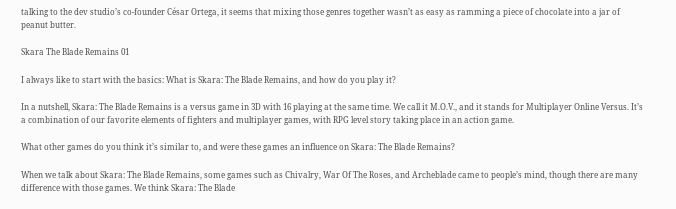talking to the dev studio’s co-founder César Ortega, it seems that mixing those genres together wasn’t as easy as ramming a piece of chocolate into a jar of peanut butter.

Skara The Blade Remains 01

I always like to start with the basics: What is Skara: The Blade Remains, and how do you play it?

In a nutshell, Skara: The Blade Remains is a versus game in 3D with 16 playing at the same time. We call it M.O.V., and it stands for Multiplayer Online Versus. It’s a combination of our favorite elements of fighters and multiplayer games, with RPG level story taking place in an action game.

What other games do you think it’s similar to, and were these games an influence on Skara: The Blade Remains?

When we talk about Skara: The Blade Remains, some games such as Chivalry, War Of The Roses, and Archeblade came to people’s mind, though there are many difference with those games. We think Skara: The Blade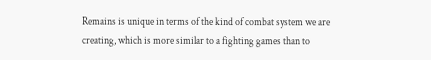Remains is unique in terms of the kind of combat system we are creating, which is more similar to a fighting games than to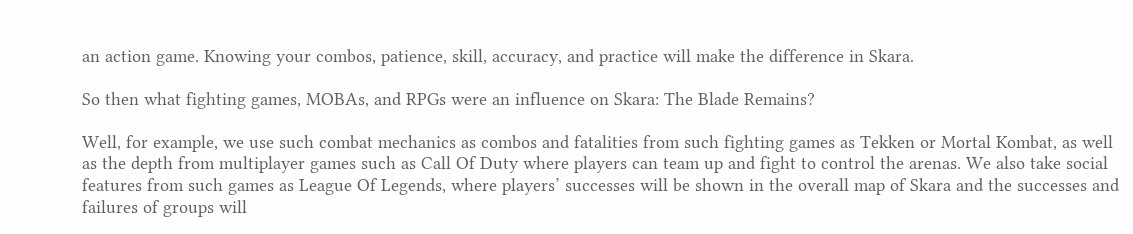an action game. Knowing your combos, patience, skill, accuracy, and practice will make the difference in Skara.

So then what fighting games, MOBAs, and RPGs were an influence on Skara: The Blade Remains?

Well, for example, we use such combat mechanics as combos and fatalities from such fighting games as Tekken or Mortal Kombat, as well as the depth from multiplayer games such as Call Of Duty where players can team up and fight to control the arenas. We also take social features from such games as League Of Legends, where players’ successes will be shown in the overall map of Skara and the successes and failures of groups will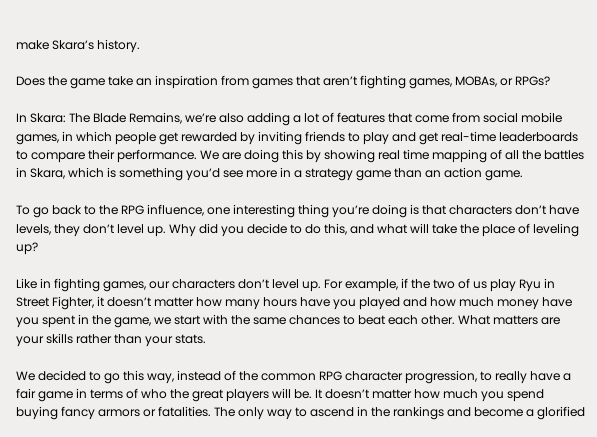make Skara’s history.

Does the game take an inspiration from games that aren’t fighting games, MOBAs, or RPGs?

In Skara: The Blade Remains, we’re also adding a lot of features that come from social mobile games, in which people get rewarded by inviting friends to play and get real-time leaderboards to compare their performance. We are doing this by showing real time mapping of all the battles in Skara, which is something you’d see more in a strategy game than an action game.

To go back to the RPG influence, one interesting thing you’re doing is that characters don’t have levels, they don’t level up. Why did you decide to do this, and what will take the place of leveling up?

Like in fighting games, our characters don’t level up. For example, if the two of us play Ryu in Street Fighter, it doesn’t matter how many hours have you played and how much money have you spent in the game, we start with the same chances to beat each other. What matters are your skills rather than your stats.

We decided to go this way, instead of the common RPG character progression, to really have a fair game in terms of who the great players will be. It doesn’t matter how much you spend buying fancy armors or fatalities. The only way to ascend in the rankings and become a glorified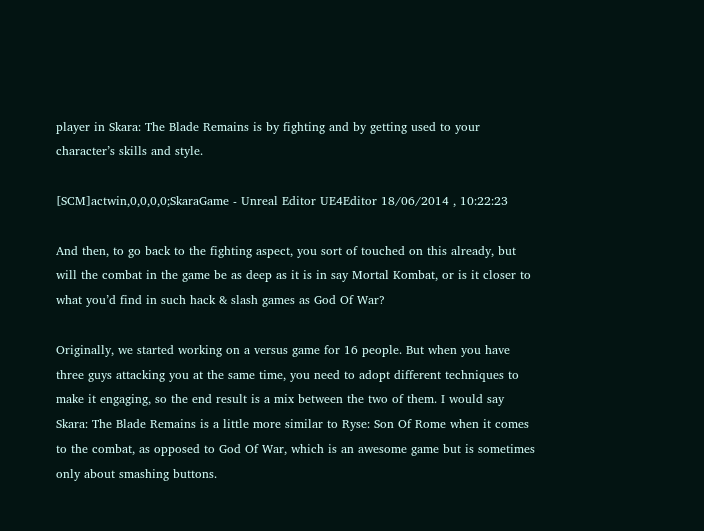player in Skara: The Blade Remains is by fighting and by getting used to your character’s skills and style.

[SCM]actwin,0,0,0,0;SkaraGame - Unreal Editor UE4Editor 18/06/2014 , 10:22:23

And then, to go back to the fighting aspect, you sort of touched on this already, but will the combat in the game be as deep as it is in say Mortal Kombat, or is it closer to what you’d find in such hack & slash games as God Of War?

Originally, we started working on a versus game for 16 people. But when you have three guys attacking you at the same time, you need to adopt different techniques to make it engaging, so the end result is a mix between the two of them. I would say Skara: The Blade Remains is a little more similar to Ryse: Son Of Rome when it comes to the combat, as opposed to God Of War, which is an awesome game but is sometimes only about smashing buttons.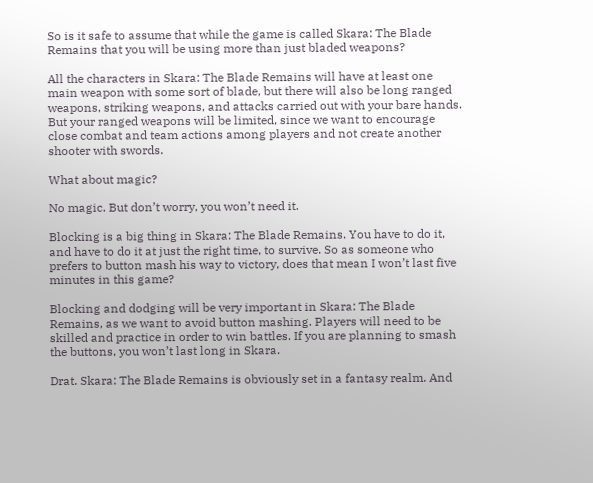So is it safe to assume that while the game is called Skara: The Blade Remains that you will be using more than just bladed weapons?

All the characters in Skara: The Blade Remains will have at least one main weapon with some sort of blade, but there will also be long ranged weapons, striking weapons, and attacks carried out with your bare hands. But your ranged weapons will be limited, since we want to encourage close combat and team actions among players and not create another shooter with swords.

What about magic?

No magic. But don’t worry, you won’t need it.

Blocking is a big thing in Skara: The Blade Remains. You have to do it, and have to do it at just the right time, to survive. So as someone who prefers to button mash his way to victory, does that mean I won’t last five minutes in this game?

Blocking and dodging will be very important in Skara: The Blade Remains, as we want to avoid button mashing. Players will need to be skilled and practice in order to win battles. If you are planning to smash the buttons, you won’t last long in Skara.

Drat. Skara: The Blade Remains is obviously set in a fantasy realm. And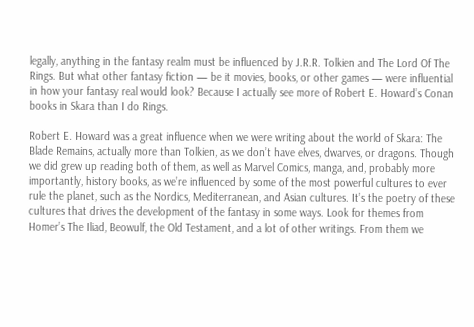legally, anything in the fantasy realm must be influenced by J.R.R. Tolkien and The Lord Of The Rings. But what other fantasy fiction — be it movies, books, or other games — were influential in how your fantasy real would look? Because I actually see more of Robert E. Howard’s Conan books in Skara than I do Rings.

Robert E. Howard was a great influence when we were writing about the world of Skara: The Blade Remains, actually more than Tolkien, as we don’t have elves, dwarves, or dragons. Though we did grew up reading both of them, as well as Marvel Comics, manga, and, probably more importantly, history books, as we’re influenced by some of the most powerful cultures to ever rule the planet, such as the Nordics, Mediterranean, and Asian cultures. It’s the poetry of these cultures that drives the development of the fantasy in some ways. Look for themes from Homer’s The Iliad, Beowulf, the Old Testament, and a lot of other writings. From them we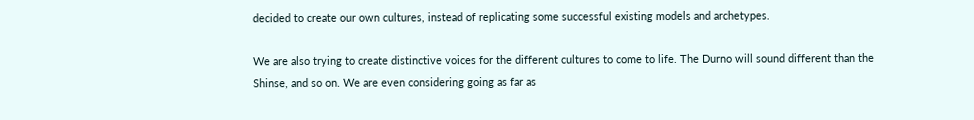decided to create our own cultures, instead of replicating some successful existing models and archetypes.

We are also trying to create distinctive voices for the different cultures to come to life. The Durno will sound different than the Shinse, and so on. We are even considering going as far as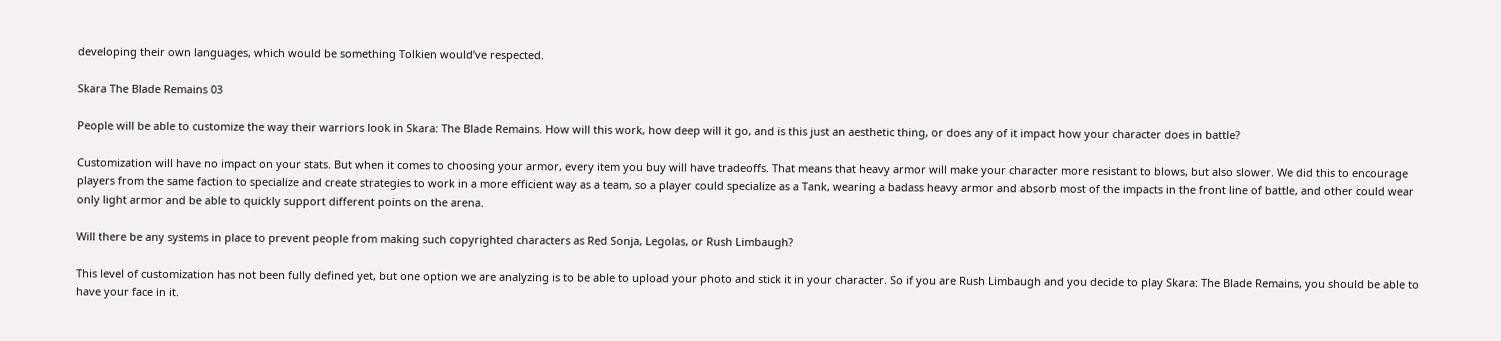developing their own languages, which would be something Tolkien would’ve respected.

Skara The Blade Remains 03

People will be able to customize the way their warriors look in Skara: The Blade Remains. How will this work, how deep will it go, and is this just an aesthetic thing, or does any of it impact how your character does in battle?

Customization will have no impact on your stats. But when it comes to choosing your armor, every item you buy will have tradeoffs. That means that heavy armor will make your character more resistant to blows, but also slower. We did this to encourage players from the same faction to specialize and create strategies to work in a more efficient way as a team, so a player could specialize as a Tank, wearing a badass heavy armor and absorb most of the impacts in the front line of battle, and other could wear only light armor and be able to quickly support different points on the arena.

Will there be any systems in place to prevent people from making such copyrighted characters as Red Sonja, Legolas, or Rush Limbaugh?

This level of customization has not been fully defined yet, but one option we are analyzing is to be able to upload your photo and stick it in your character. So if you are Rush Limbaugh and you decide to play Skara: The Blade Remains, you should be able to have your face in it.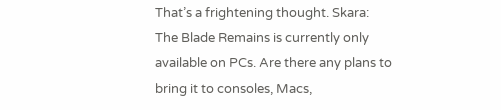That’s a frightening thought. Skara: The Blade Remains is currently only available on PCs. Are there any plans to bring it to consoles, Macs,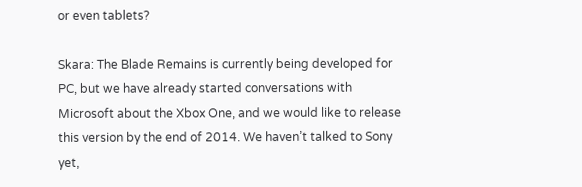or even tablets?

Skara: The Blade Remains is currently being developed for PC, but we have already started conversations with Microsoft about the Xbox One, and we would like to release this version by the end of 2014. We haven’t talked to Sony yet,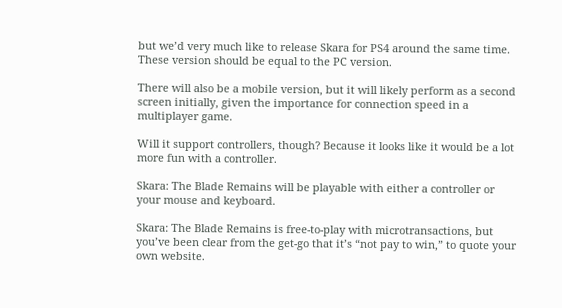but we’d very much like to release Skara for PS4 around the same time. These version should be equal to the PC version.

There will also be a mobile version, but it will likely perform as a second screen initially, given the importance for connection speed in a multiplayer game.

Will it support controllers, though? Because it looks like it would be a lot more fun with a controller.

Skara: The Blade Remains will be playable with either a controller or your mouse and keyboard.

Skara: The Blade Remains is free-to-play with microtransactions, but you’ve been clear from the get-go that it’s “not pay to win,” to quote your own website.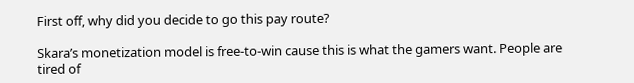First off, why did you decide to go this pay route?

Skara’s monetization model is free-to-win cause this is what the gamers want. People are tired of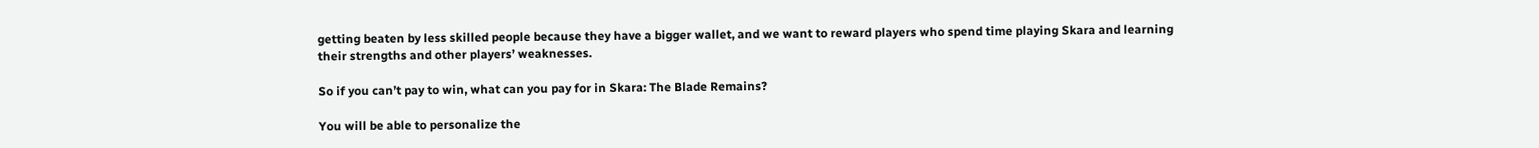getting beaten by less skilled people because they have a bigger wallet, and we want to reward players who spend time playing Skara and learning their strengths and other players’ weaknesses.

So if you can’t pay to win, what can you pay for in Skara: The Blade Remains?

You will be able to personalize the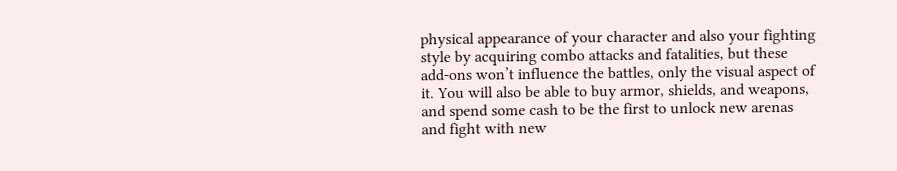physical appearance of your character and also your fighting style by acquiring combo attacks and fatalities, but these add-ons won’t influence the battles, only the visual aspect of it. You will also be able to buy armor, shields, and weapons, and spend some cash to be the first to unlock new arenas and fight with new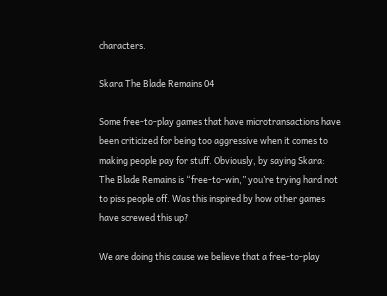characters.

Skara The Blade Remains 04

Some free-to-play games that have microtransactions have been criticized for being too aggressive when it comes to making people pay for stuff. Obviously, by saying Skara: The Blade Remains is “free-to-win,” you’re trying hard not to piss people off. Was this inspired by how other games have screwed this up?

We are doing this cause we believe that a free-to-play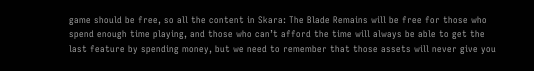game should be free, so all the content in Skara: The Blade Remains will be free for those who spend enough time playing, and those who can’t afford the time will always be able to get the last feature by spending money, but we need to remember that those assets will never give you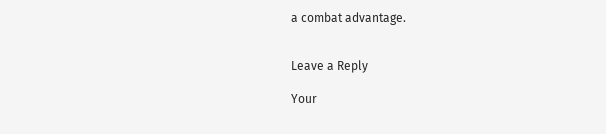a combat advantage.


Leave a Reply

Your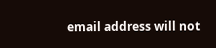email address will not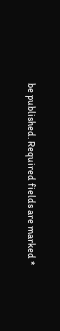be published. Required fields are marked *